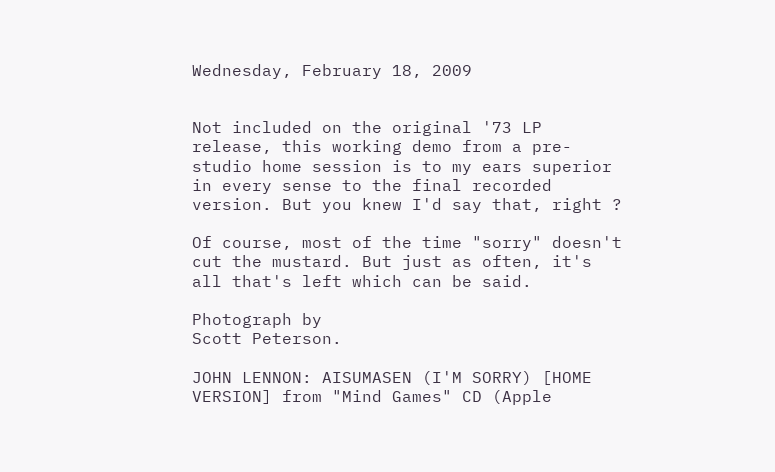Wednesday, February 18, 2009


Not included on the original '73 LP release, this working demo from a pre-studio home session is to my ears superior in every sense to the final recorded version. But you knew I'd say that, right ?

Of course, most of the time "sorry" doesn't cut the mustard. But just as often, it's all that's left which can be said.

Photograph by
Scott Peterson.

JOHN LENNON: AISUMASEN (I'M SORRY) [HOME VERSION] from "Mind Games" CD (Apple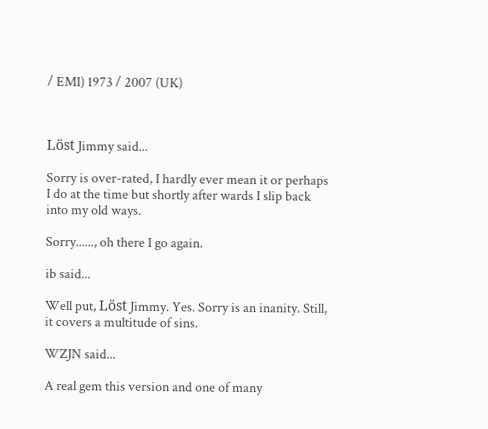/ EMI) 1973 / 2007 (UK)



Löst Jimmy said...

Sorry is over-rated, I hardly ever mean it or perhaps I do at the time but shortly after wards I slip back into my old ways.

Sorry......, oh there I go again.

ib said...

Well put, Löst Jimmy. Yes. Sorry is an inanity. Still, it covers a multitude of sins.

WZJN said...

A real gem this version and one of many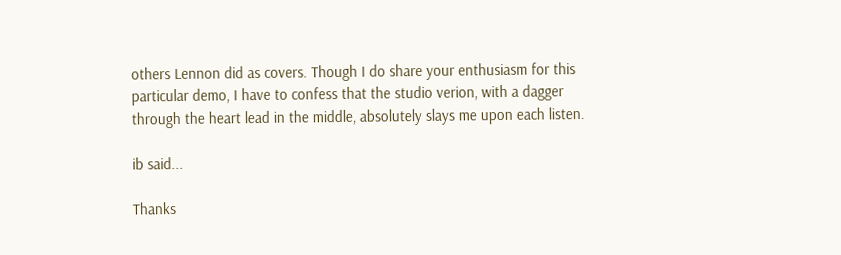others Lennon did as covers. Though I do share your enthusiasm for this particular demo, I have to confess that the studio verion, with a dagger through the heart lead in the middle, absolutely slays me upon each listen.

ib said...

Thanks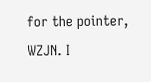for the pointer, WZJN. I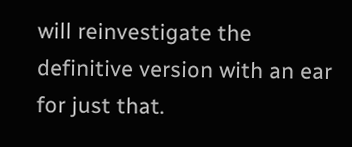will reinvestigate the definitive version with an ear for just that.